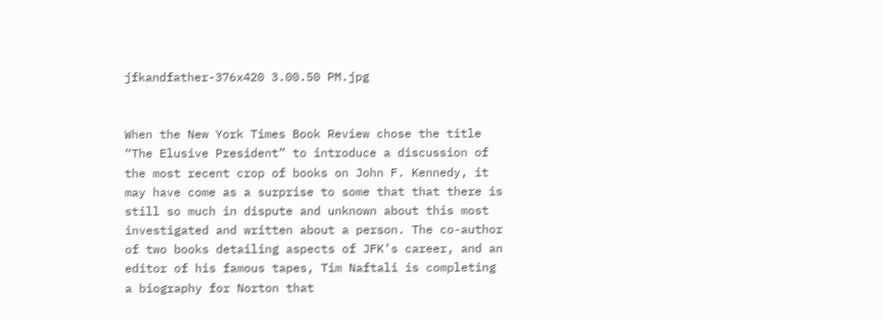jfkandfather-376x420 3.00.50 PM.jpg


When the New York Times Book Review chose the title “The Elusive President” to introduce a discussion of the most recent crop of books on John F. Kennedy, it may have come as a surprise to some that that there is still so much in dispute and unknown about this most investigated and written about a person. The co-author of two books detailing aspects of JFK’s career, and an editor of his famous tapes, Tim Naftali is completing a biography for Norton that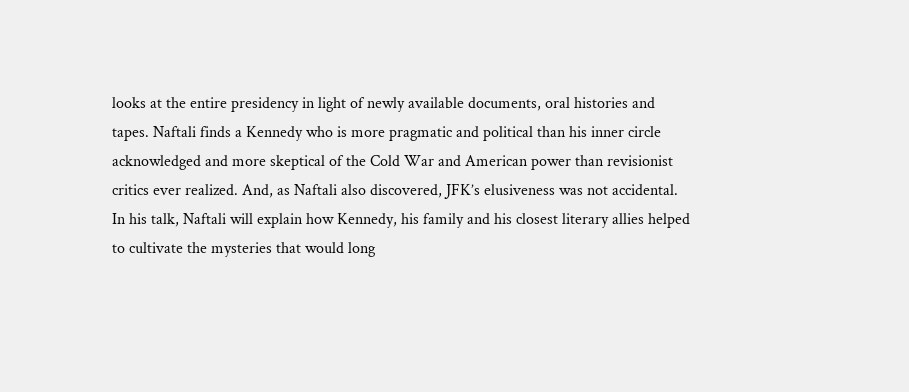looks at the entire presidency in light of newly available documents, oral histories and tapes. Naftali finds a Kennedy who is more pragmatic and political than his inner circle acknowledged and more skeptical of the Cold War and American power than revisionist critics ever realized. And, as Naftali also discovered, JFK’s elusiveness was not accidental. In his talk, Naftali will explain how Kennedy, his family and his closest literary allies helped to cultivate the mysteries that would long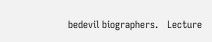bedevil biographers.   Lecture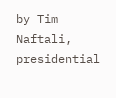by Tim Naftali, presidential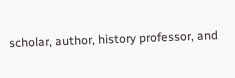scholar, author, history professor, and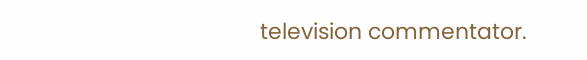television commentator.